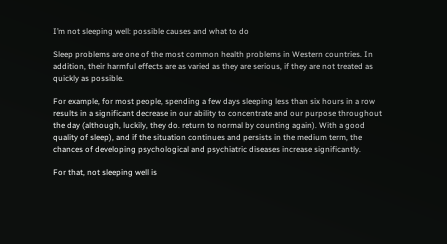I’m not sleeping well: possible causes and what to do

Sleep problems are one of the most common health problems in Western countries. In addition, their harmful effects are as varied as they are serious, if they are not treated as quickly as possible.

For example, for most people, spending a few days sleeping less than six hours in a row results in a significant decrease in our ability to concentrate and our purpose throughout the day (although, luckily, they do. return to normal by counting again). With a good quality of sleep), and if the situation continues and persists in the medium term, the chances of developing psychological and psychiatric diseases increase significantly.

For that, not sleeping well is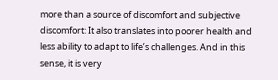more than a source of discomfort and subjective discomfort: It also translates into poorer health and less ability to adapt to life’s challenges. And in this sense, it is very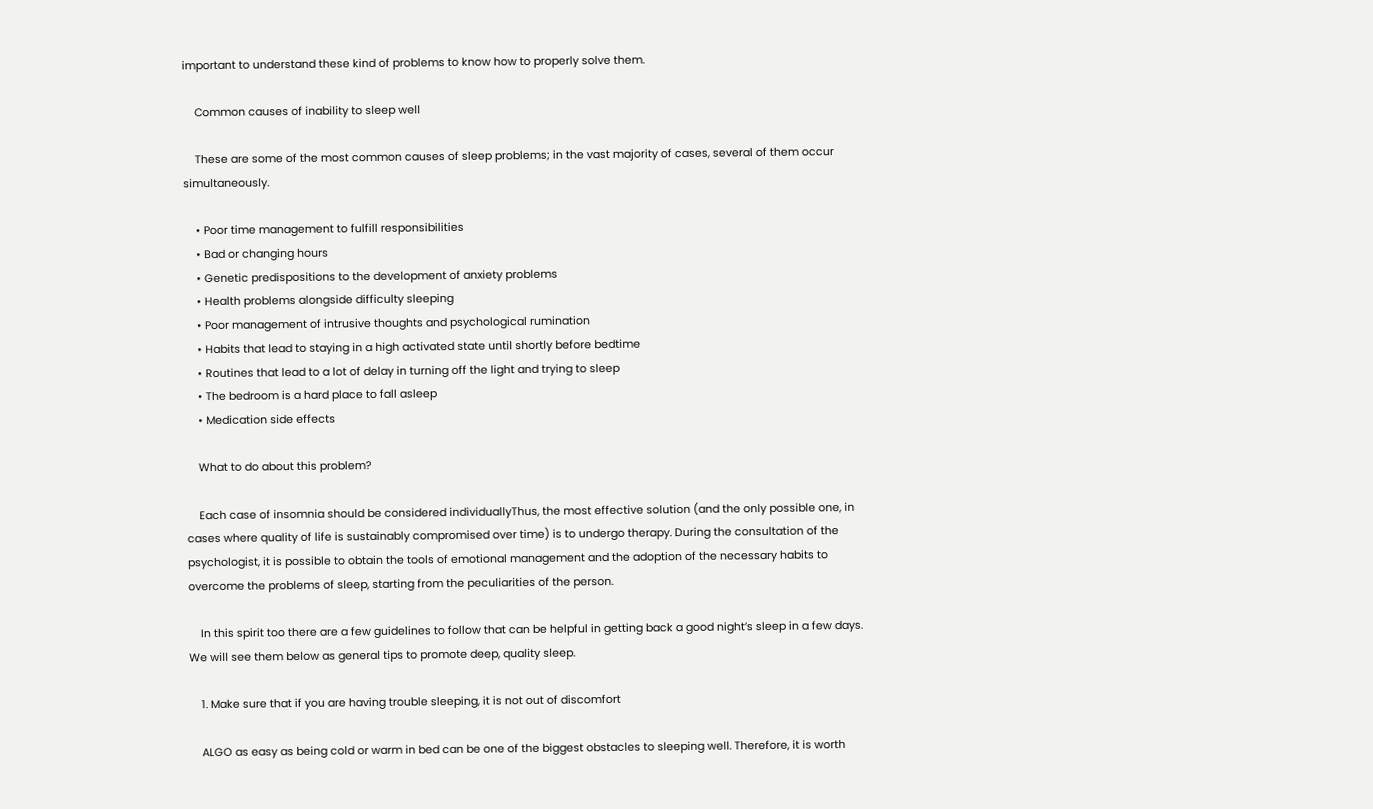important to understand these kind of problems to know how to properly solve them.

    Common causes of inability to sleep well

    These are some of the most common causes of sleep problems; in the vast majority of cases, several of them occur simultaneously.

    • Poor time management to fulfill responsibilities
    • Bad or changing hours
    • Genetic predispositions to the development of anxiety problems
    • Health problems alongside difficulty sleeping
    • Poor management of intrusive thoughts and psychological rumination
    • Habits that lead to staying in a high activated state until shortly before bedtime
    • Routines that lead to a lot of delay in turning off the light and trying to sleep
    • The bedroom is a hard place to fall asleep
    • Medication side effects

    What to do about this problem?

    Each case of insomnia should be considered individuallyThus, the most effective solution (and the only possible one, in cases where quality of life is sustainably compromised over time) is to undergo therapy. During the consultation of the psychologist, it is possible to obtain the tools of emotional management and the adoption of the necessary habits to overcome the problems of sleep, starting from the peculiarities of the person.

    In this spirit too there are a few guidelines to follow that can be helpful in getting back a good night’s sleep in a few days. We will see them below as general tips to promote deep, quality sleep.

    1. Make sure that if you are having trouble sleeping, it is not out of discomfort

    ALGO as easy as being cold or warm in bed can be one of the biggest obstacles to sleeping well. Therefore, it is worth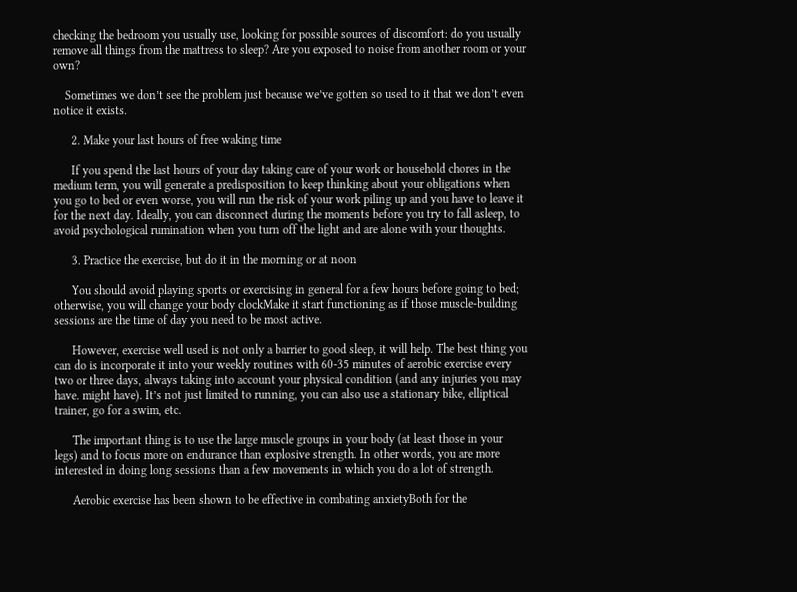checking the bedroom you usually use, looking for possible sources of discomfort: do you usually remove all things from the mattress to sleep? Are you exposed to noise from another room or your own?

    Sometimes we don’t see the problem just because we’ve gotten so used to it that we don’t even notice it exists.

      2. Make your last hours of free waking time

      If you spend the last hours of your day taking care of your work or household chores in the medium term, you will generate a predisposition to keep thinking about your obligations when you go to bed or even worse, you will run the risk of your work piling up and you have to leave it for the next day. Ideally, you can disconnect during the moments before you try to fall asleep, to avoid psychological rumination when you turn off the light and are alone with your thoughts.

      3. Practice the exercise, but do it in the morning or at noon

      You should avoid playing sports or exercising in general for a few hours before going to bed; otherwise, you will change your body clockMake it start functioning as if those muscle-building sessions are the time of day you need to be most active.

      However, exercise well used is not only a barrier to good sleep, it will help. The best thing you can do is incorporate it into your weekly routines with 60-35 minutes of aerobic exercise every two or three days, always taking into account your physical condition (and any injuries you may have. might have). It’s not just limited to running, you can also use a stationary bike, elliptical trainer, go for a swim, etc.

      The important thing is to use the large muscle groups in your body (at least those in your legs) and to focus more on endurance than explosive strength. In other words, you are more interested in doing long sessions than a few movements in which you do a lot of strength.

      Aerobic exercise has been shown to be effective in combating anxietyBoth for the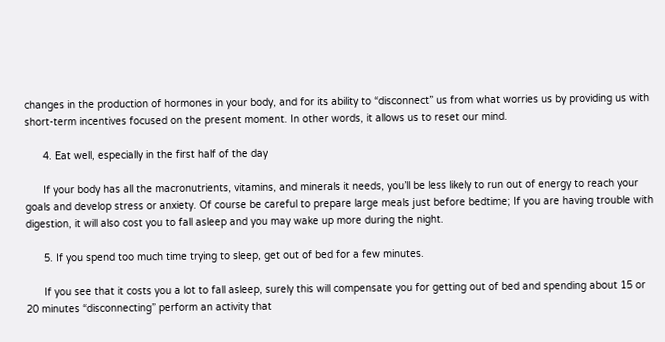changes in the production of hormones in your body, and for its ability to “disconnect” us from what worries us by providing us with short-term incentives focused on the present moment. In other words, it allows us to reset our mind.

      4. Eat well, especially in the first half of the day

      If your body has all the macronutrients, vitamins, and minerals it needs, you’ll be less likely to run out of energy to reach your goals and develop stress or anxiety. Of course be careful to prepare large meals just before bedtime; If you are having trouble with digestion, it will also cost you to fall asleep and you may wake up more during the night.

      5. If you spend too much time trying to sleep, get out of bed for a few minutes.

      If you see that it costs you a lot to fall asleep, surely this will compensate you for getting out of bed and spending about 15 or 20 minutes “disconnecting” perform an activity that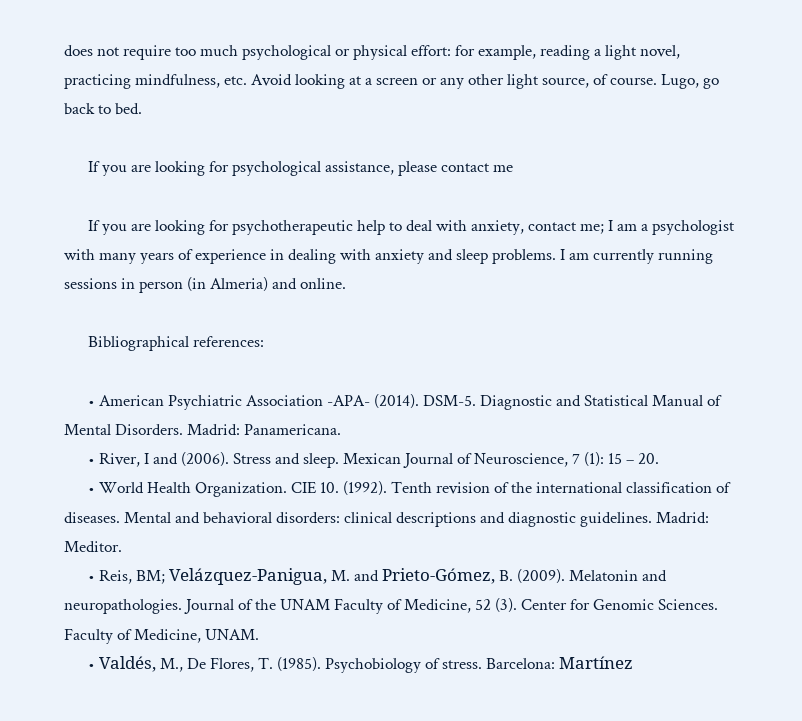does not require too much psychological or physical effort: for example, reading a light novel, practicing mindfulness, etc. Avoid looking at a screen or any other light source, of course. Lugo, go back to bed.

      If you are looking for psychological assistance, please contact me

      If you are looking for psychotherapeutic help to deal with anxiety, contact me; I am a psychologist with many years of experience in dealing with anxiety and sleep problems. I am currently running sessions in person (in Almeria) and online.

      Bibliographical references:

      • American Psychiatric Association -APA- (2014). DSM-5. Diagnostic and Statistical Manual of Mental Disorders. Madrid: Panamericana.
      • River, I and (2006). Stress and sleep. Mexican Journal of Neuroscience, 7 (1): 15 – 20.
      • World Health Organization. CIE 10. (1992). Tenth revision of the international classification of diseases. Mental and behavioral disorders: clinical descriptions and diagnostic guidelines. Madrid: Meditor.
      • Reis, BM; Velázquez-Panigua, M. and Prieto-Gómez, B. (2009). Melatonin and neuropathologies. Journal of the UNAM Faculty of Medicine, 52 (3). Center for Genomic Sciences. Faculty of Medicine, UNAM.
      • Valdés, M., De Flores, T. (1985). Psychobiology of stress. Barcelona: Martínez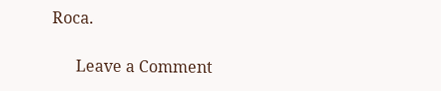Roca.

      Leave a Comment